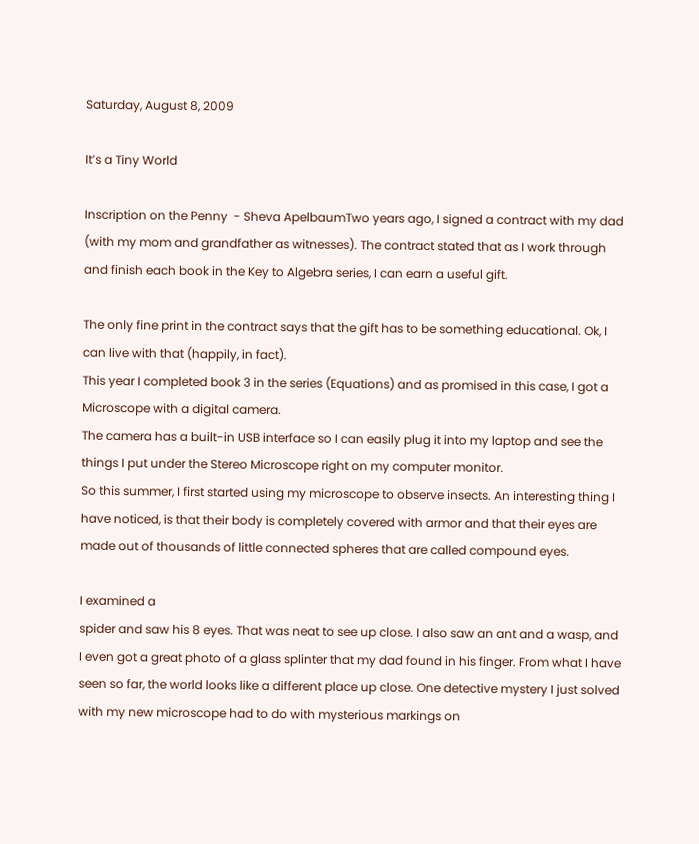Saturday, August 8, 2009

It’s a Tiny World

Inscription on the Penny  - Sheva ApelbaumTwo years ago, I signed a contract with my dad (with my mom and grandfather as witnesses). The contract stated that as I work through and finish each book in the Key to Algebra series, I can earn a useful gift.

The only fine print in the contract says that the gift has to be something educational. Ok, I can live with that (happily, in fact).
This year I completed book 3 in the series (Equations) and as promised in this case, I got a Microscope with a digital camera.
The camera has a built-in USB interface so I can easily plug it into my laptop and see the things I put under the Stereo Microscope right on my computer monitor.
So this summer, I first started using my microscope to observe insects. An interesting thing I have noticed, is that their body is completely covered with armor and that their eyes are made out of thousands of little connected spheres that are called compound eyes.

I examined a
spider and saw his 8 eyes. That was neat to see up close. I also saw an ant and a wasp, and I even got a great photo of a glass splinter that my dad found in his finger. From what I have seen so far, the world looks like a different place up close. One detective mystery I just solved with my new microscope had to do with mysterious markings on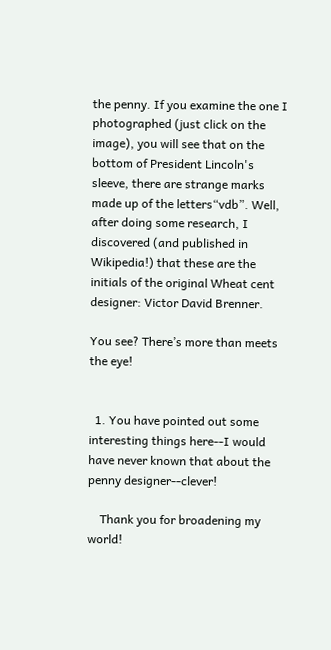the penny. If you examine the one I photographed (just click on the image), you will see that on the bottom of President Lincoln's sleeve, there are strange marks made up of the letters“vdb”. Well, after doing some research, I discovered (and published in Wikipedia!) that these are the initials of the original Wheat cent designer: Victor David Brenner.

You see? There’s more than meets the eye!


  1. You have pointed out some interesting things here--I would have never known that about the penny designer--clever!

    Thank you for broadening my world!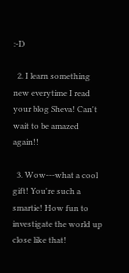:-D

  2. I learn something new everytime I read your blog Sheva! Can't wait to be amazed again!!

  3. Wow---what a cool gift! You're such a smartie! How fun to investigate the world up close like that!